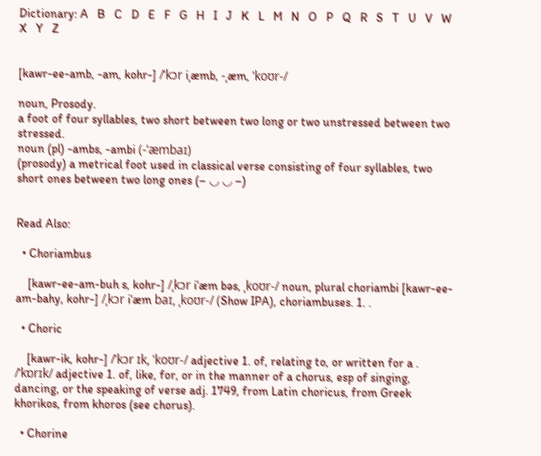Dictionary: A   B   C   D   E   F   G   H   I   J   K   L   M   N   O   P   Q   R   S   T   U   V   W   X   Y   Z


[kawr-ee-amb, -am, kohr-] /ˈkɔr iˌæmb, -ˌæm, ˈkoʊr-/

noun, Prosody.
a foot of four syllables, two short between two long or two unstressed between two stressed.
noun (pl) -ambs, -ambi (-ˈæmbaɪ)
(prosody) a metrical foot used in classical verse consisting of four syllables, two short ones between two long ones (– ◡ ◡ –)


Read Also:

  • Choriambus

    [kawr-ee-am-buh s, kohr-] /ˌkɔr iˈæm bəs, ˌkoʊr-/ noun, plural choriambi [kawr-ee-am-bahy, kohr-] /ˌkɔr iˈæm baɪ, ˌkoʊr-/ (Show IPA), choriambuses. 1. .

  • Choric

    [kawr-ik, kohr-] /ˈkɔr ɪk, ˈkoʊr-/ adjective 1. of, relating to, or written for a . /ˈkɒrɪk/ adjective 1. of, like, for, or in the manner of a chorus, esp of singing, dancing, or the speaking of verse adj. 1749, from Latin choricus, from Greek khorikos, from khoros (see chorus).

  • Chorine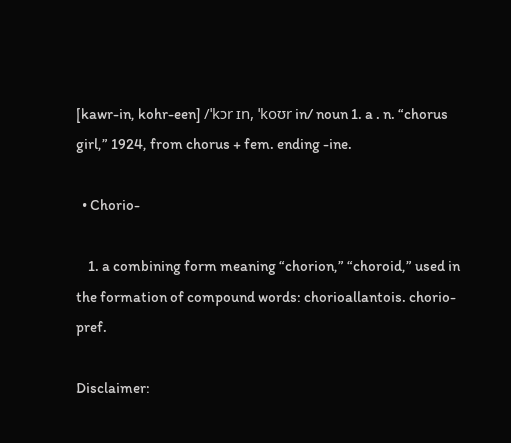[kawr-in, kohr-een] /ˈkɔr ɪn, ˈkoʊr in/ noun 1. a . n. “chorus girl,” 1924, from chorus + fem. ending -ine.

  • Chorio-

    1. a combining form meaning “chorion,” “choroid,” used in the formation of compound words: chorioallantois. chorio- pref.

Disclaimer: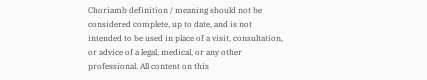Choriamb definition / meaning should not be considered complete, up to date, and is not intended to be used in place of a visit, consultation, or advice of a legal, medical, or any other professional. All content on this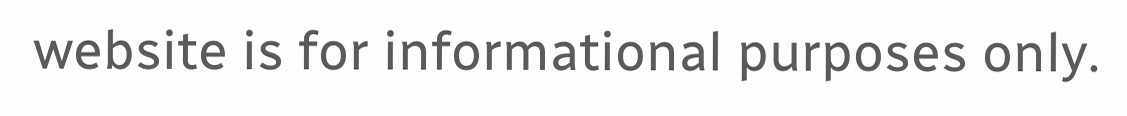website is for informational purposes only.